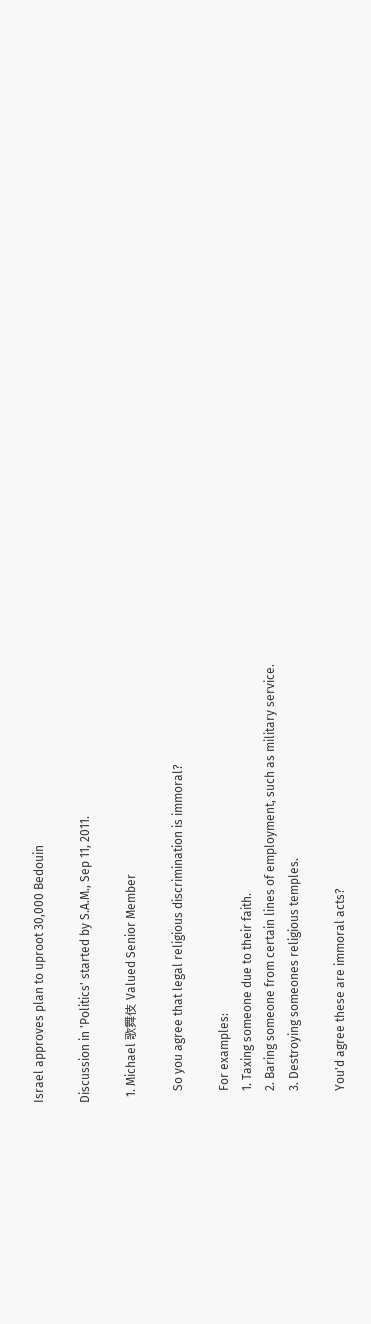Israel approves plan to uproot 30,000 Bedouin

Discussion in 'Politics' started by S.A.M., Sep 11, 2011.

  1. Michael 歌舞伎 Valued Senior Member

    So you agree that legal religious discrimination is immoral?

    For examples:
    1. Taxing someone due to their faith.
    2. Baring someone from certain lines of employment, such as military service.
    3. Destroying someones religious temples.

    You'd agree these are immoral acts?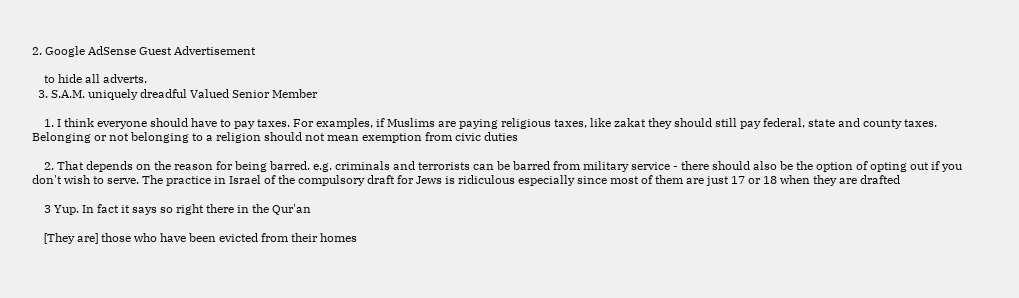2. Google AdSense Guest Advertisement

    to hide all adverts.
  3. S.A.M. uniquely dreadful Valued Senior Member

    1. I think everyone should have to pay taxes. For examples, if Muslims are paying religious taxes, like zakat they should still pay federal, state and county taxes. Belonging or not belonging to a religion should not mean exemption from civic duties

    2. That depends on the reason for being barred. e.g. criminals and terrorists can be barred from military service - there should also be the option of opting out if you don't wish to serve. The practice in Israel of the compulsory draft for Jews is ridiculous especially since most of them are just 17 or 18 when they are drafted

    3 Yup. In fact it says so right there in the Qur'an

    [They are] those who have been evicted from their homes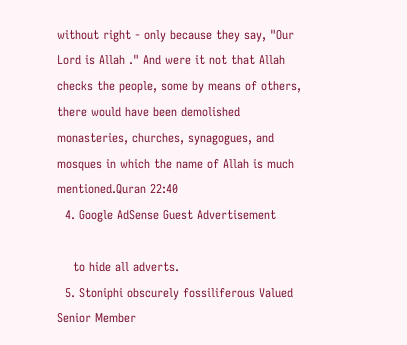without right - only because they say, "Our Lord is Allah ." And were it not that Allah checks the people, some by means of others, there would have been demolished monasteries, churches, synagogues, and mosques in which the name of Allah is much mentioned.Quran 22:40
  4. Google AdSense Guest Advertisement

    to hide all adverts.
  5. Stoniphi obscurely fossiliferous Valued Senior Member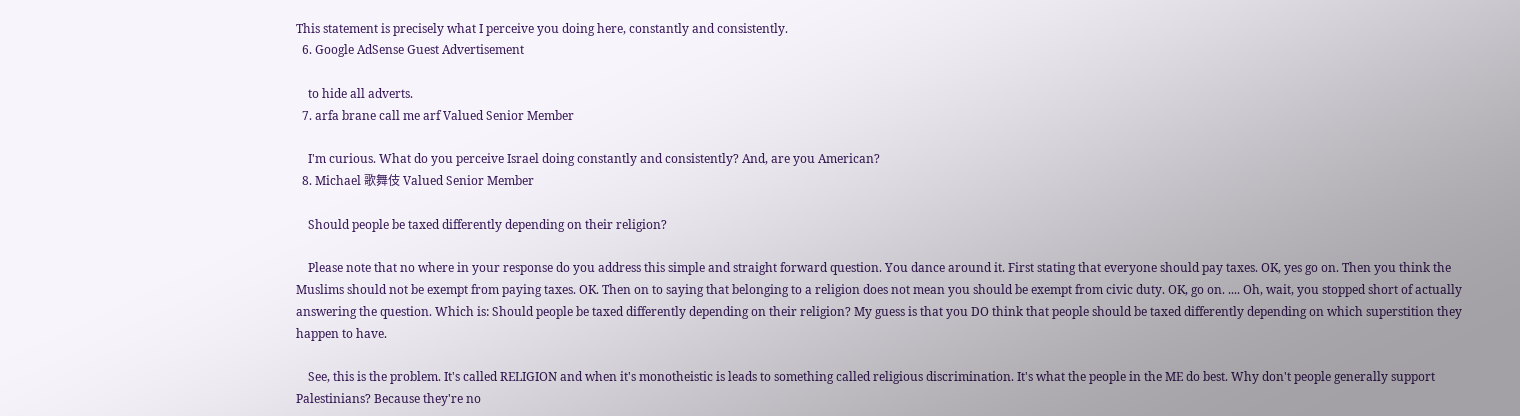This statement is precisely what I perceive you doing here, constantly and consistently.
  6. Google AdSense Guest Advertisement

    to hide all adverts.
  7. arfa brane call me arf Valued Senior Member

    I'm curious. What do you perceive Israel doing constantly and consistently? And, are you American?
  8. Michael 歌舞伎 Valued Senior Member

    Should people be taxed differently depending on their religion?

    Please note that no where in your response do you address this simple and straight forward question. You dance around it. First stating that everyone should pay taxes. OK, yes go on. Then you think the Muslims should not be exempt from paying taxes. OK. Then on to saying that belonging to a religion does not mean you should be exempt from civic duty. OK, go on. .... Oh, wait, you stopped short of actually answering the question. Which is: Should people be taxed differently depending on their religion? My guess is that you DO think that people should be taxed differently depending on which superstition they happen to have.

    See, this is the problem. It's called RELIGION and when it's monotheistic is leads to something called religious discrimination. It's what the people in the ME do best. Why don't people generally support Palestinians? Because they're no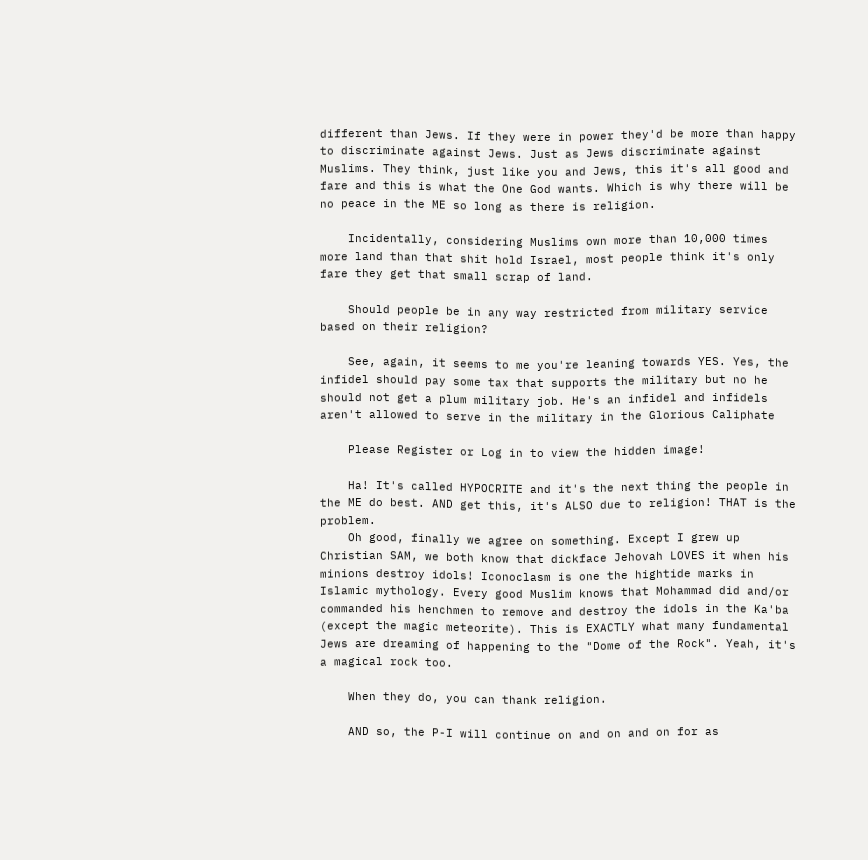different than Jews. If they were in power they'd be more than happy to discriminate against Jews. Just as Jews discriminate against Muslims. They think, just like you and Jews, this it's all good and fare and this is what the One God wants. Which is why there will be no peace in the ME so long as there is religion.

    Incidentally, considering Muslims own more than 10,000 times more land than that shit hold Israel, most people think it's only fare they get that small scrap of land.

    Should people be in any way restricted from military service based on their religion?

    See, again, it seems to me you're leaning towards YES. Yes, the infidel should pay some tax that supports the military but no he should not get a plum military job. He's an infidel and infidels aren't allowed to serve in the military in the Glorious Caliphate

    Please Register or Log in to view the hidden image!

    Ha! It's called HYPOCRITE and it's the next thing the people in the ME do best. AND get this, it's ALSO due to religion! THAT is the problem.
    Oh good, finally we agree on something. Except I grew up Christian SAM, we both know that dickface Jehovah LOVES it when his minions destroy idols! Iconoclasm is one the hightide marks in Islamic mythology. Every good Muslim knows that Mohammad did and/or commanded his henchmen to remove and destroy the idols in the Ka'ba (except the magic meteorite). This is EXACTLY what many fundamental Jews are dreaming of happening to the "Dome of the Rock". Yeah, it's a magical rock too.

    When they do, you can thank religion.

    AND so, the P-I will continue on and on and on for as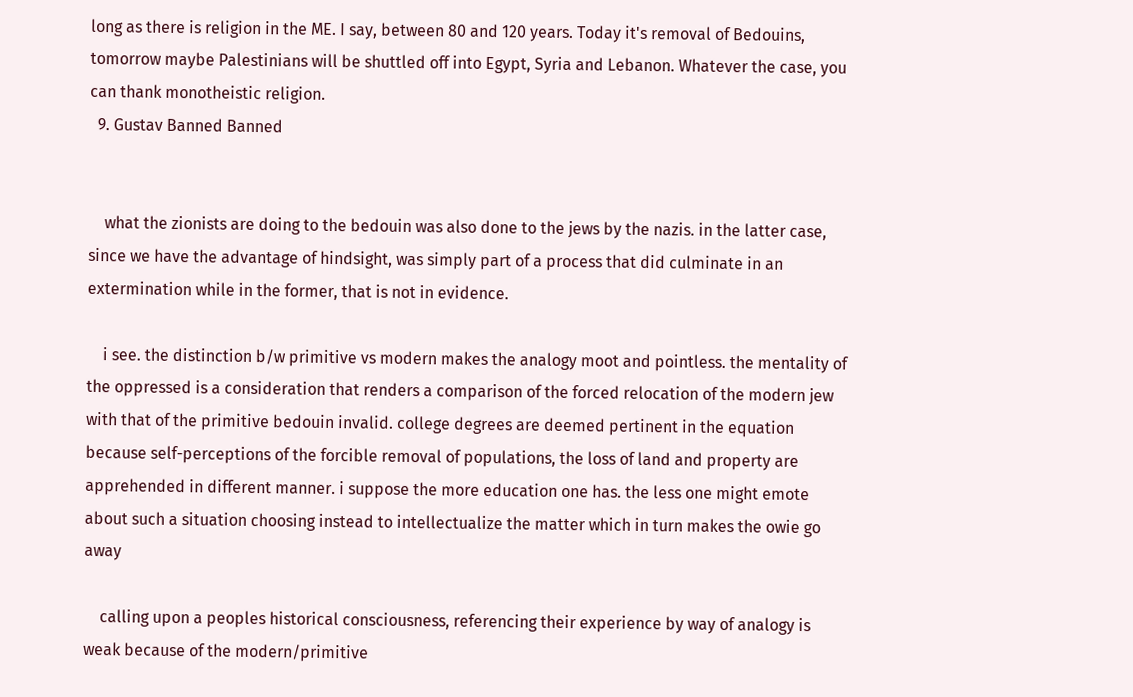long as there is religion in the ME. I say, between 80 and 120 years. Today it's removal of Bedouins, tomorrow maybe Palestinians will be shuttled off into Egypt, Syria and Lebanon. Whatever the case, you can thank monotheistic religion.
  9. Gustav Banned Banned


    what the zionists are doing to the bedouin was also done to the jews by the nazis. in the latter case, since we have the advantage of hindsight, was simply part of a process that did culminate in an extermination while in the former, that is not in evidence.

    i see. the distinction b/w primitive vs modern makes the analogy moot and pointless. the mentality of the oppressed is a consideration that renders a comparison of the forced relocation of the modern jew with that of the primitive bedouin invalid. college degrees are deemed pertinent in the equation because self-perceptions of the forcible removal of populations, the loss of land and property are apprehended in different manner. i suppose the more education one has. the less one might emote about such a situation choosing instead to intellectualize the matter which in turn makes the owie go away

    calling upon a peoples historical consciousness, referencing their experience by way of analogy is weak because of the modern/primitive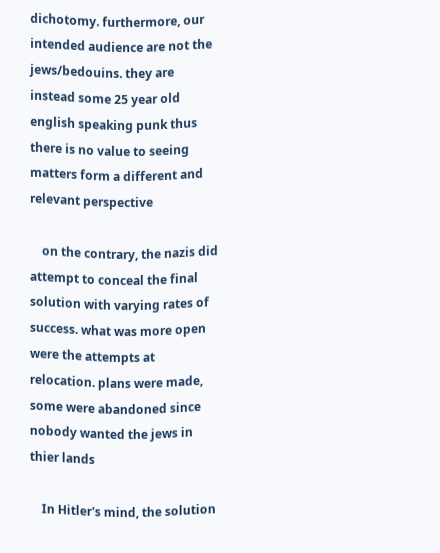dichotomy. furthermore, our intended audience are not the jews/bedouins. they are instead some 25 year old english speaking punk thus there is no value to seeing matters form a different and relevant perspective

    on the contrary, the nazis did attempt to conceal the final solution with varying rates of success. what was more open were the attempts at relocation. plans were made, some were abandoned since nobody wanted the jews in thier lands

    In Hitler's mind, the solution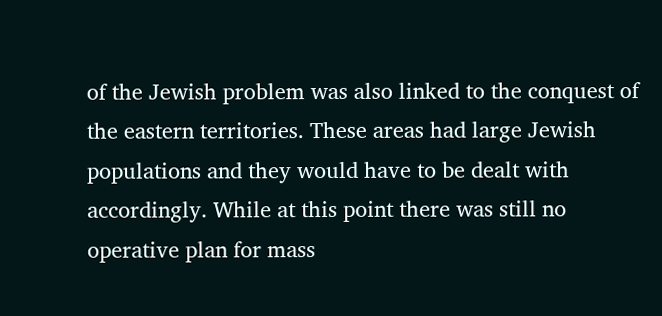of the Jewish problem was also linked to the conquest of the eastern territories. These areas had large Jewish populations and they would have to be dealt with accordingly. While at this point there was still no operative plan for mass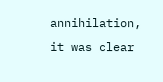annihilation, it was clear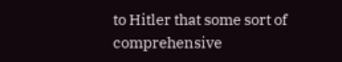to Hitler that some sort of comprehensive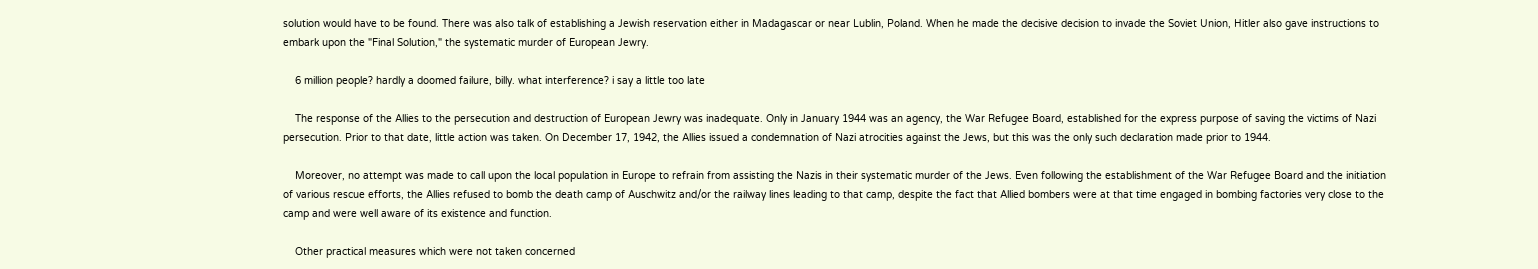solution would have to be found. There was also talk of establishing a Jewish reservation either in Madagascar or near Lublin, Poland. When he made the decisive decision to invade the Soviet Union, Hitler also gave instructions to embark upon the "Final Solution," the systematic murder of European Jewry.

    6 million people? hardly a doomed failure, billy. what interference? i say a little too late

    The response of the Allies to the persecution and destruction of European Jewry was inadequate. Only in January 1944 was an agency, the War Refugee Board, established for the express purpose of saving the victims of Nazi persecution. Prior to that date, little action was taken. On December 17, 1942, the Allies issued a condemnation of Nazi atrocities against the Jews, but this was the only such declaration made prior to 1944.

    Moreover, no attempt was made to call upon the local population in Europe to refrain from assisting the Nazis in their systematic murder of the Jews. Even following the establishment of the War Refugee Board and the initiation of various rescue efforts, the Allies refused to bomb the death camp of Auschwitz and/or the railway lines leading to that camp, despite the fact that Allied bombers were at that time engaged in bombing factories very close to the camp and were well aware of its existence and function.

    Other practical measures which were not taken concerned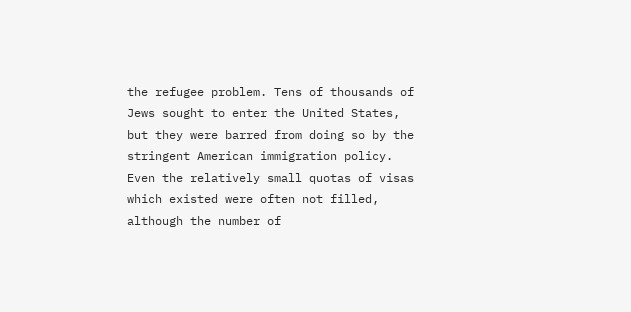the refugee problem. Tens of thousands of Jews sought to enter the United States, but they were barred from doing so by the stringent American immigration policy. Even the relatively small quotas of visas which existed were often not filled, although the number of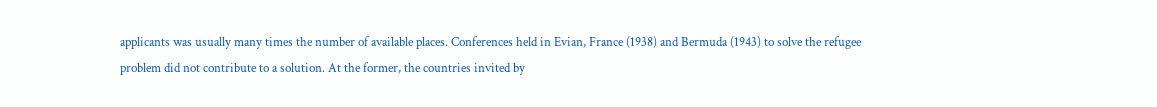applicants was usually many times the number of available places. Conferences held in Evian, France (1938) and Bermuda (1943) to solve the refugee problem did not contribute to a solution. At the former, the countries invited by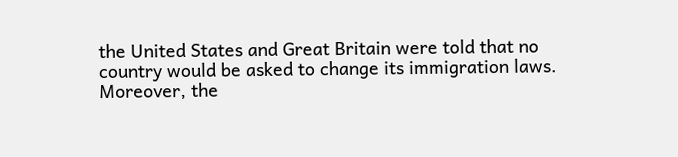the United States and Great Britain were told that no country would be asked to change its immigration laws. Moreover, the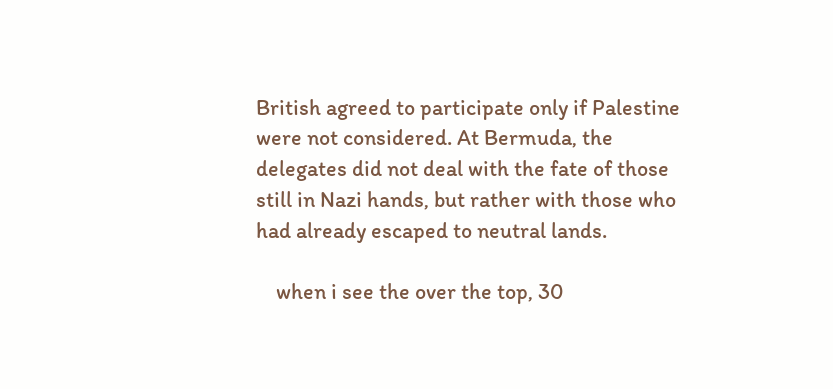British agreed to participate only if Palestine were not considered. At Bermuda, the delegates did not deal with the fate of those still in Nazi hands, but rather with those who had already escaped to neutral lands.

    when i see the over the top, 30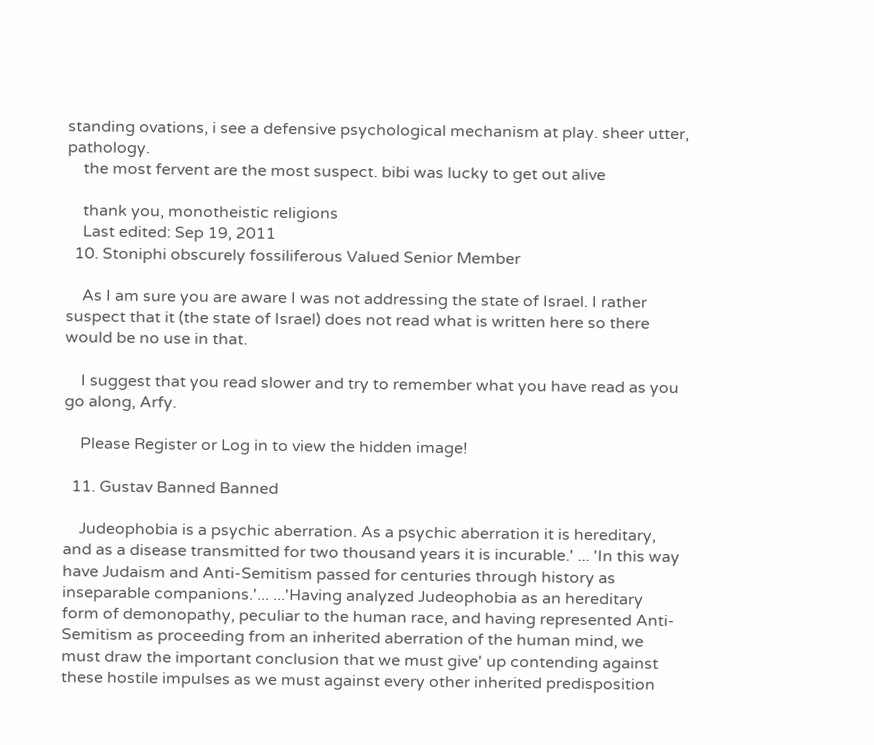standing ovations, i see a defensive psychological mechanism at play. sheer utter, pathology.
    the most fervent are the most suspect. bibi was lucky to get out alive

    thank you, monotheistic religions
    Last edited: Sep 19, 2011
  10. Stoniphi obscurely fossiliferous Valued Senior Member

    As I am sure you are aware I was not addressing the state of Israel. I rather suspect that it (the state of Israel) does not read what is written here so there would be no use in that.

    I suggest that you read slower and try to remember what you have read as you go along, Arfy.

    Please Register or Log in to view the hidden image!

  11. Gustav Banned Banned

    Judeophobia is a psychic aberration. As a psychic aberration it is hereditary, and as a disease transmitted for two thousand years it is incurable.' ... 'In this way have Judaism and Anti-Semitism passed for centuries through history as inseparable companions.'... ...'Having analyzed Judeophobia as an hereditary form of demonopathy, peculiar to the human race, and having represented Anti-Semitism as proceeding from an inherited aberration of the human mind, we must draw the important conclusion that we must give' up contending against these hostile impulses as we must against every other inherited predisposition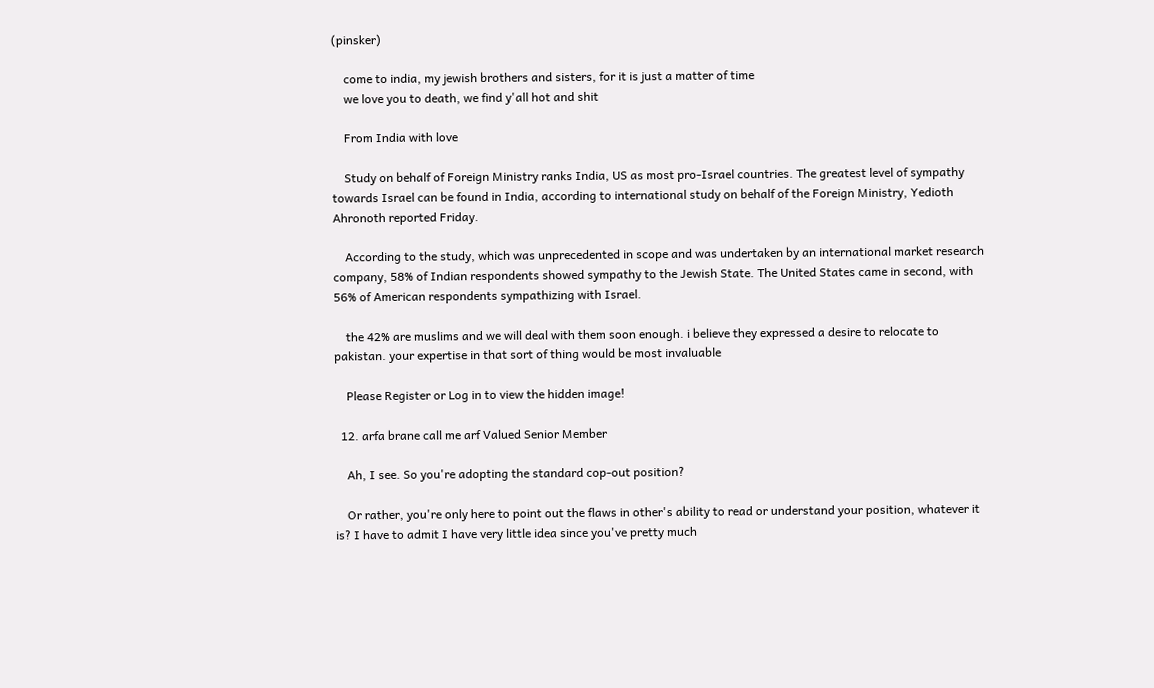(pinsker)

    come to india, my jewish brothers and sisters, for it is just a matter of time
    we love you to death, we find y'all hot and shit

    From India with love

    Study on behalf of Foreign Ministry ranks India, US as most pro-Israel countries. The greatest level of sympathy towards Israel can be found in India, according to international study on behalf of the Foreign Ministry, Yedioth Ahronoth reported Friday.

    According to the study, which was unprecedented in scope and was undertaken by an international market research company, 58% of Indian respondents showed sympathy to the Jewish State. The United States came in second, with 56% of American respondents sympathizing with Israel.

    the 42% are muslims and we will deal with them soon enough. i believe they expressed a desire to relocate to pakistan. your expertise in that sort of thing would be most invaluable

    Please Register or Log in to view the hidden image!

  12. arfa brane call me arf Valued Senior Member

    Ah, I see. So you're adopting the standard cop-out position?

    Or rather, you're only here to point out the flaws in other's ability to read or understand your position, whatever it is? I have to admit I have very little idea since you've pretty much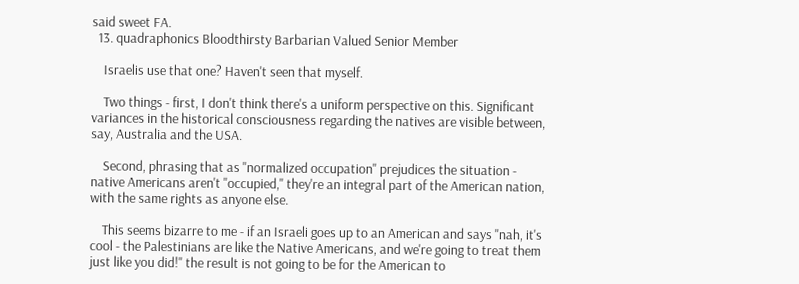said sweet FA.
  13. quadraphonics Bloodthirsty Barbarian Valued Senior Member

    Israelis use that one? Haven't seen that myself.

    Two things - first, I don't think there's a uniform perspective on this. Significant variances in the historical consciousness regarding the natives are visible between, say, Australia and the USA.

    Second, phrasing that as "normalized occupation" prejudices the situation - native Americans aren't "occupied," they're an integral part of the American nation, with the same rights as anyone else.

    This seems bizarre to me - if an Israeli goes up to an American and says "nah, it's cool - the Palestinians are like the Native Americans, and we're going to treat them just like you did!" the result is not going to be for the American to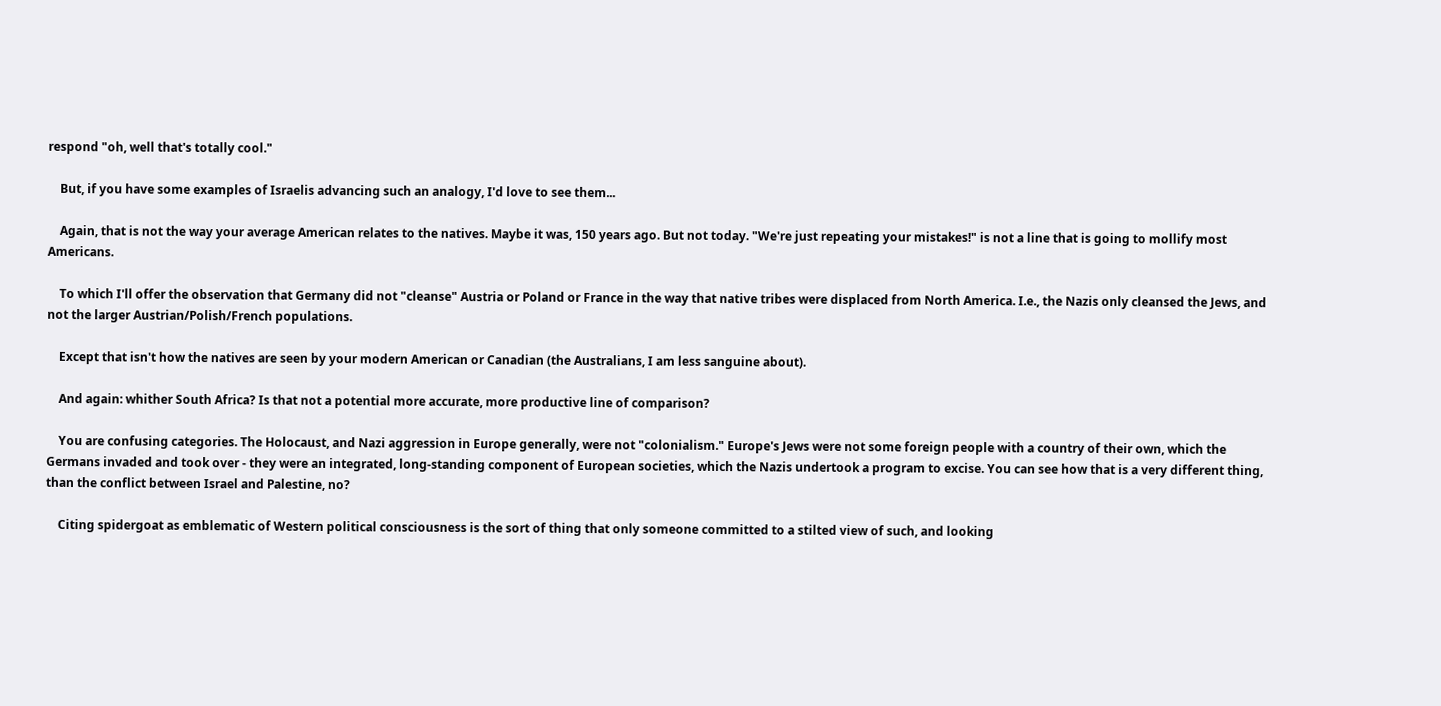respond "oh, well that's totally cool."

    But, if you have some examples of Israelis advancing such an analogy, I'd love to see them...

    Again, that is not the way your average American relates to the natives. Maybe it was, 150 years ago. But not today. "We're just repeating your mistakes!" is not a line that is going to mollify most Americans.

    To which I'll offer the observation that Germany did not "cleanse" Austria or Poland or France in the way that native tribes were displaced from North America. I.e., the Nazis only cleansed the Jews, and not the larger Austrian/Polish/French populations.

    Except that isn't how the natives are seen by your modern American or Canadian (the Australians, I am less sanguine about).

    And again: whither South Africa? Is that not a potential more accurate, more productive line of comparison?

    You are confusing categories. The Holocaust, and Nazi aggression in Europe generally, were not "colonialism." Europe's Jews were not some foreign people with a country of their own, which the Germans invaded and took over - they were an integrated, long-standing component of European societies, which the Nazis undertook a program to excise. You can see how that is a very different thing, than the conflict between Israel and Palestine, no?

    Citing spidergoat as emblematic of Western political consciousness is the sort of thing that only someone committed to a stilted view of such, and looking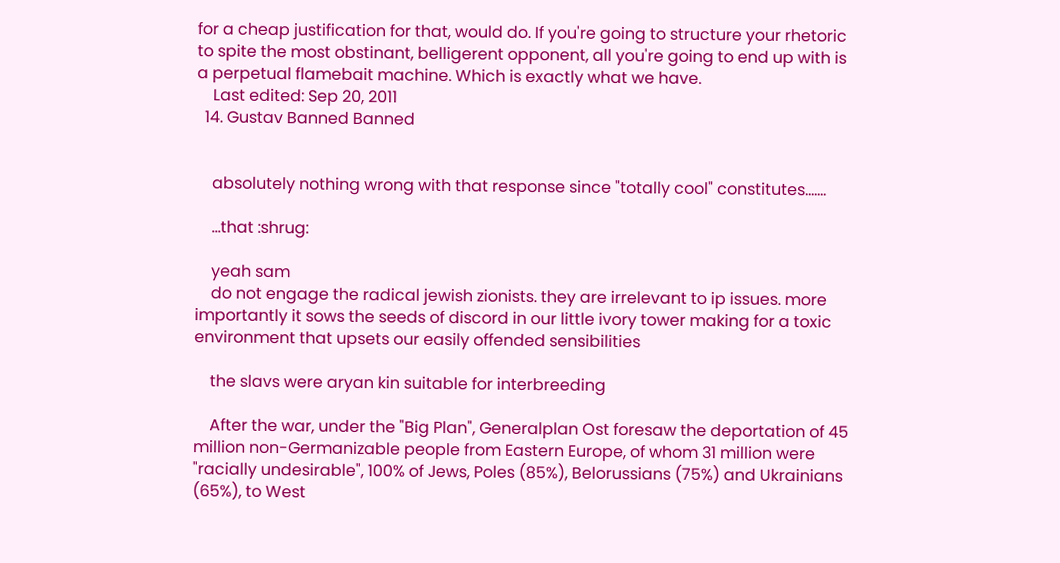for a cheap justification for that, would do. If you're going to structure your rhetoric to spite the most obstinant, belligerent opponent, all you're going to end up with is a perpetual flamebait machine. Which is exactly what we have.
    Last edited: Sep 20, 2011
  14. Gustav Banned Banned


    absolutely nothing wrong with that response since "totally cool" constitutes.......

    ...that :shrug:

    yeah sam
    do not engage the radical jewish zionists. they are irrelevant to ip issues. more importantly it sows the seeds of discord in our little ivory tower making for a toxic environment that upsets our easily offended sensibilities

    the slavs were aryan kin suitable for interbreeding

    After the war, under the "Big Plan", Generalplan Ost foresaw the deportation of 45 million non-Germanizable people from Eastern Europe, of whom 31 million were "racially undesirable", 100% of Jews, Poles (85%), Belorussians (75%) and Ukrainians (65%), to West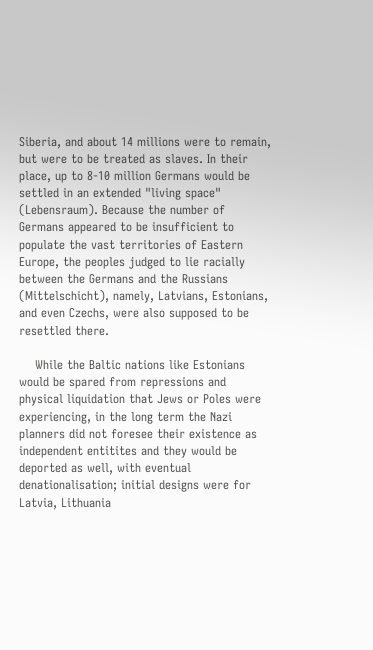Siberia, and about 14 millions were to remain, but were to be treated as slaves. In their place, up to 8-10 million Germans would be settled in an extended "living space" (Lebensraum). Because the number of Germans appeared to be insufficient to populate the vast territories of Eastern Europe, the peoples judged to lie racially between the Germans and the Russians (Mittelschicht), namely, Latvians, Estonians, and even Czechs, were also supposed to be resettled there.

    While the Baltic nations like Estonians would be spared from repressions and physical liquidation that Jews or Poles were experiencing, in the long term the Nazi planners did not foresee their existence as independent entitites and they would be deported as well, with eventual denationalisation; initial designs were for Latvia, Lithuania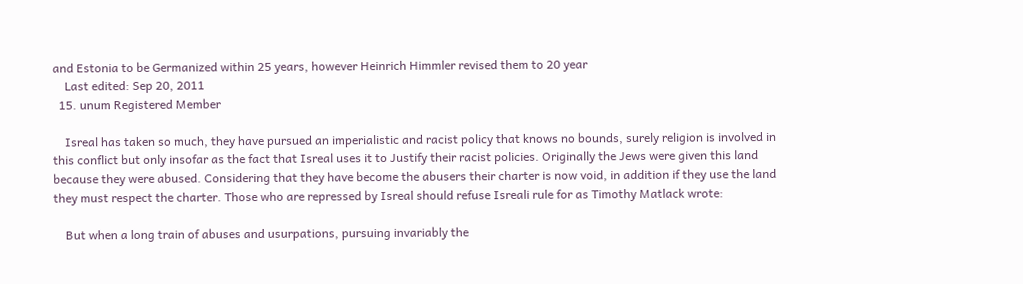and Estonia to be Germanized within 25 years, however Heinrich Himmler revised them to 20 year
    Last edited: Sep 20, 2011
  15. unum Registered Member

    Isreal has taken so much, they have pursued an imperialistic and racist policy that knows no bounds, surely religion is involved in this conflict but only insofar as the fact that Isreal uses it to Justify their racist policies. Originally the Jews were given this land because they were abused. Considering that they have become the abusers their charter is now void, in addition if they use the land they must respect the charter. Those who are repressed by Isreal should refuse Isreali rule for as Timothy Matlack wrote:

    But when a long train of abuses and usurpations, pursuing invariably the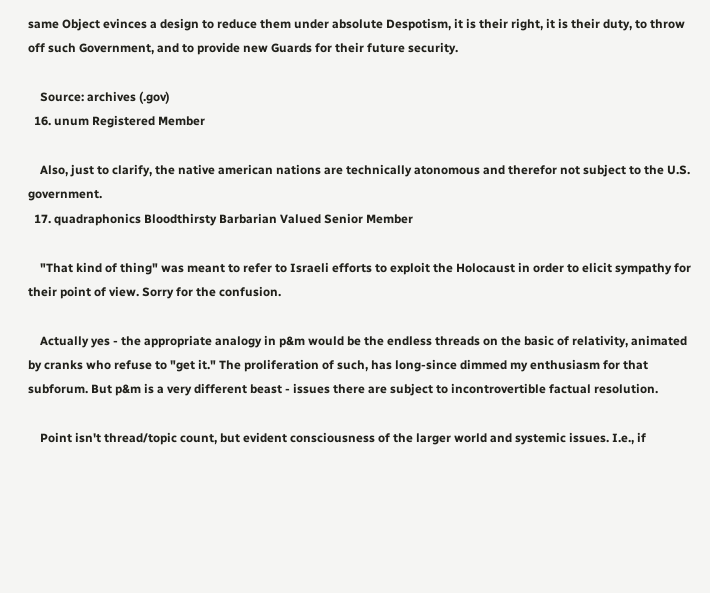same Object evinces a design to reduce them under absolute Despotism, it is their right, it is their duty, to throw off such Government, and to provide new Guards for their future security.

    Source: archives (.gov)
  16. unum Registered Member

    Also, just to clarify, the native american nations are technically atonomous and therefor not subject to the U.S. government.
  17. quadraphonics Bloodthirsty Barbarian Valued Senior Member

    "That kind of thing" was meant to refer to Israeli efforts to exploit the Holocaust in order to elicit sympathy for their point of view. Sorry for the confusion.

    Actually yes - the appropriate analogy in p&m would be the endless threads on the basic of relativity, animated by cranks who refuse to "get it." The proliferation of such, has long-since dimmed my enthusiasm for that subforum. But p&m is a very different beast - issues there are subject to incontrovertible factual resolution.

    Point isn't thread/topic count, but evident consciousness of the larger world and systemic issues. I.e., if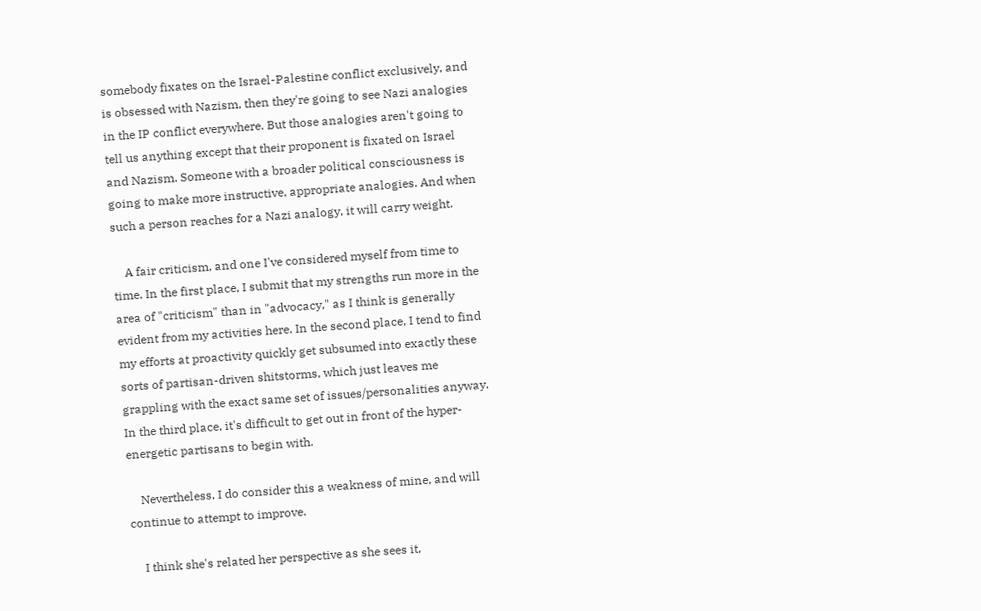somebody fixates on the Israel-Palestine conflict exclusively, and is obsessed with Nazism, then they're going to see Nazi analogies in the IP conflict everywhere. But those analogies aren't going to tell us anything except that their proponent is fixated on Israel and Nazism. Someone with a broader political consciousness is going to make more instructive, appropriate analogies. And when such a person reaches for a Nazi analogy, it will carry weight.

    A fair criticism, and one I've considered myself from time to time. In the first place, I submit that my strengths run more in the area of "criticism" than in "advocacy," as I think is generally evident from my activities here. In the second place, I tend to find my efforts at proactivity quickly get subsumed into exactly these sorts of partisan-driven shitstorms, which just leaves me grappling with the exact same set of issues/personalities anyway. In the third place, it's difficult to get out in front of the hyper-energetic partisans to begin with.

    Nevertheless, I do consider this a weakness of mine, and will continue to attempt to improve.

    I think she's related her perspective as she sees it,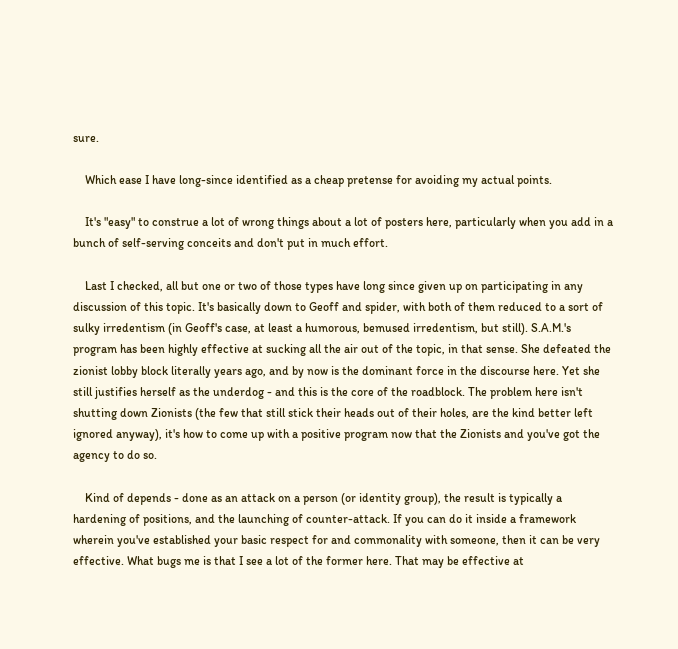sure.

    Which ease I have long-since identified as a cheap pretense for avoiding my actual points.

    It's "easy" to construe a lot of wrong things about a lot of posters here, particularly when you add in a bunch of self-serving conceits and don't put in much effort.

    Last I checked, all but one or two of those types have long since given up on participating in any discussion of this topic. It's basically down to Geoff and spider, with both of them reduced to a sort of sulky irredentism (in Geoff's case, at least a humorous, bemused irredentism, but still). S.A.M.'s program has been highly effective at sucking all the air out of the topic, in that sense. She defeated the zionist lobby block literally years ago, and by now is the dominant force in the discourse here. Yet she still justifies herself as the underdog - and this is the core of the roadblock. The problem here isn't shutting down Zionists (the few that still stick their heads out of their holes, are the kind better left ignored anyway), it's how to come up with a positive program now that the Zionists and you've got the agency to do so.

    Kind of depends - done as an attack on a person (or identity group), the result is typically a hardening of positions, and the launching of counter-attack. If you can do it inside a framework wherein you've established your basic respect for and commonality with someone, then it can be very effective. What bugs me is that I see a lot of the former here. That may be effective at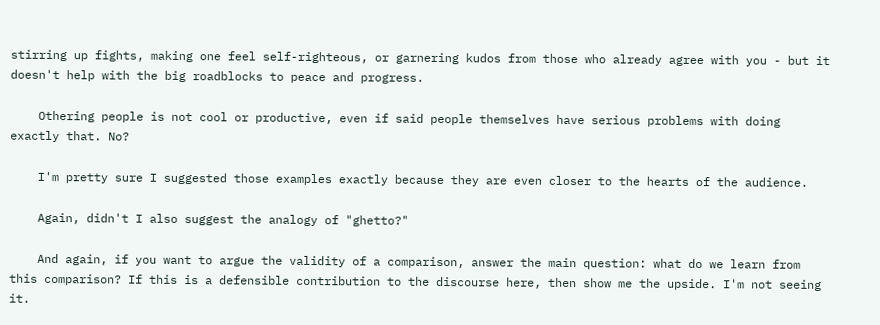stirring up fights, making one feel self-righteous, or garnering kudos from those who already agree with you - but it doesn't help with the big roadblocks to peace and progress.

    Othering people is not cool or productive, even if said people themselves have serious problems with doing exactly that. No?

    I'm pretty sure I suggested those examples exactly because they are even closer to the hearts of the audience.

    Again, didn't I also suggest the analogy of "ghetto?"

    And again, if you want to argue the validity of a comparison, answer the main question: what do we learn from this comparison? If this is a defensible contribution to the discourse here, then show me the upside. I'm not seeing it.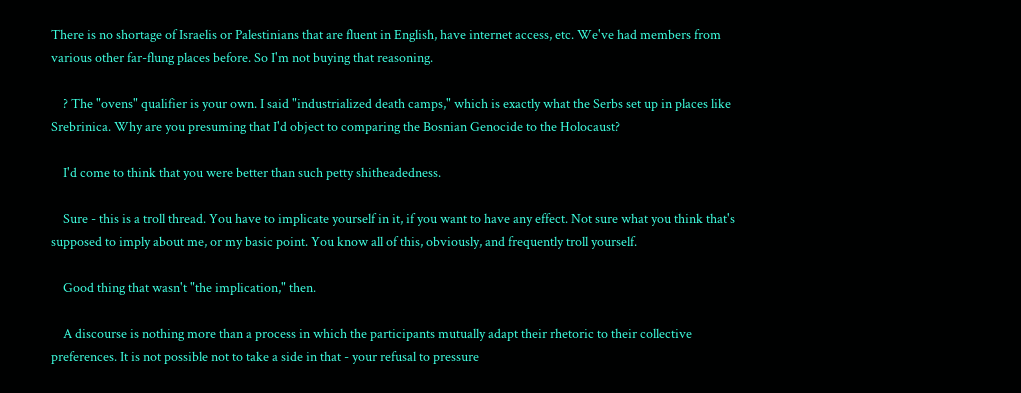There is no shortage of Israelis or Palestinians that are fluent in English, have internet access, etc. We've had members from various other far-flung places before. So I'm not buying that reasoning.

    ? The "ovens" qualifier is your own. I said "industrialized death camps," which is exactly what the Serbs set up in places like Srebrinica. Why are you presuming that I'd object to comparing the Bosnian Genocide to the Holocaust?

    I'd come to think that you were better than such petty shitheadedness.

    Sure - this is a troll thread. You have to implicate yourself in it, if you want to have any effect. Not sure what you think that's supposed to imply about me, or my basic point. You know all of this, obviously, and frequently troll yourself.

    Good thing that wasn't "the implication," then.

    A discourse is nothing more than a process in which the participants mutually adapt their rhetoric to their collective preferences. It is not possible not to take a side in that - your refusal to pressure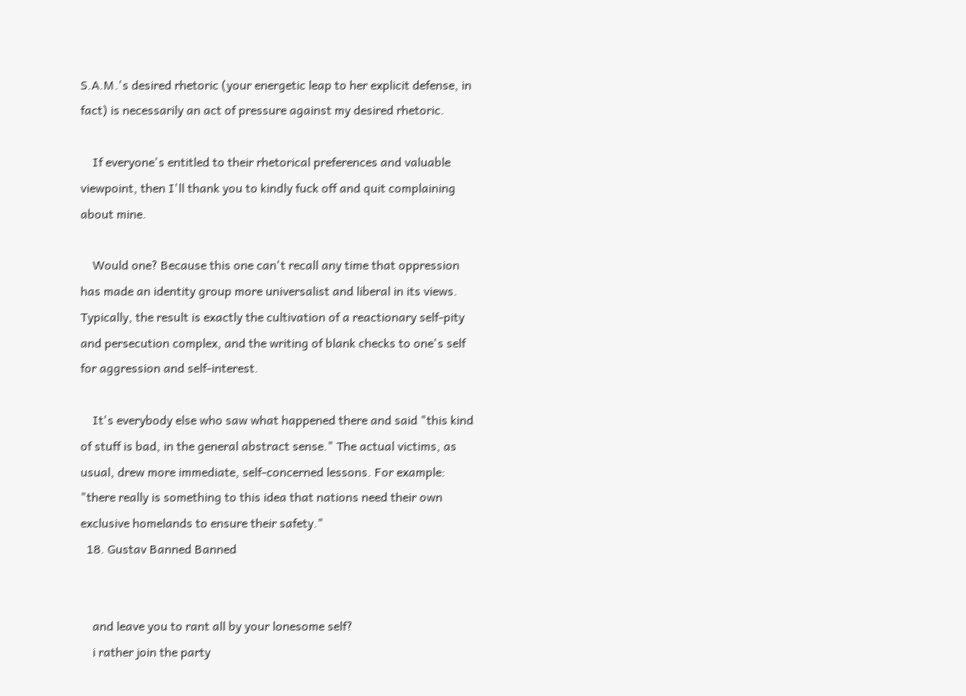S.A.M.'s desired rhetoric (your energetic leap to her explicit defense, in fact) is necessarily an act of pressure against my desired rhetoric.

    If everyone's entitled to their rhetorical preferences and valuable viewpoint, then I'll thank you to kindly fuck off and quit complaining about mine.

    Would one? Because this one can't recall any time that oppression has made an identity group more universalist and liberal in its views. Typically, the result is exactly the cultivation of a reactionary self-pity and persecution complex, and the writing of blank checks to one's self for aggression and self-interest.

    It's everybody else who saw what happened there and said "this kind of stuff is bad, in the general abstract sense." The actual victims, as usual, drew more immediate, self-concerned lessons. For example: "there really is something to this idea that nations need their own exclusive homelands to ensure their safety."
  18. Gustav Banned Banned


    and leave you to rant all by your lonesome self?
    i rather join the party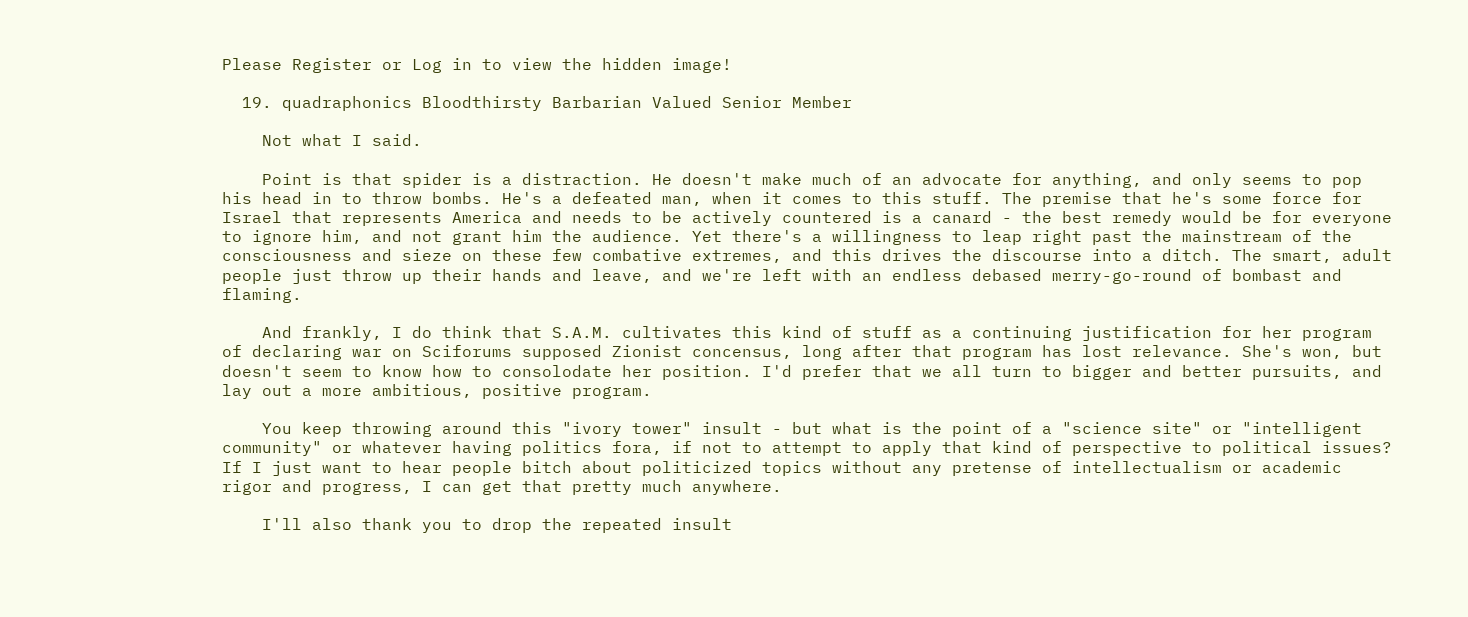Please Register or Log in to view the hidden image!

  19. quadraphonics Bloodthirsty Barbarian Valued Senior Member

    Not what I said.

    Point is that spider is a distraction. He doesn't make much of an advocate for anything, and only seems to pop his head in to throw bombs. He's a defeated man, when it comes to this stuff. The premise that he's some force for Israel that represents America and needs to be actively countered is a canard - the best remedy would be for everyone to ignore him, and not grant him the audience. Yet there's a willingness to leap right past the mainstream of the consciousness and sieze on these few combative extremes, and this drives the discourse into a ditch. The smart, adult people just throw up their hands and leave, and we're left with an endless debased merry-go-round of bombast and flaming.

    And frankly, I do think that S.A.M. cultivates this kind of stuff as a continuing justification for her program of declaring war on Sciforums supposed Zionist concensus, long after that program has lost relevance. She's won, but doesn't seem to know how to consolodate her position. I'd prefer that we all turn to bigger and better pursuits, and lay out a more ambitious, positive program.

    You keep throwing around this "ivory tower" insult - but what is the point of a "science site" or "intelligent community" or whatever having politics fora, if not to attempt to apply that kind of perspective to political issues? If I just want to hear people bitch about politicized topics without any pretense of intellectualism or academic rigor and progress, I can get that pretty much anywhere.

    I'll also thank you to drop the repeated insult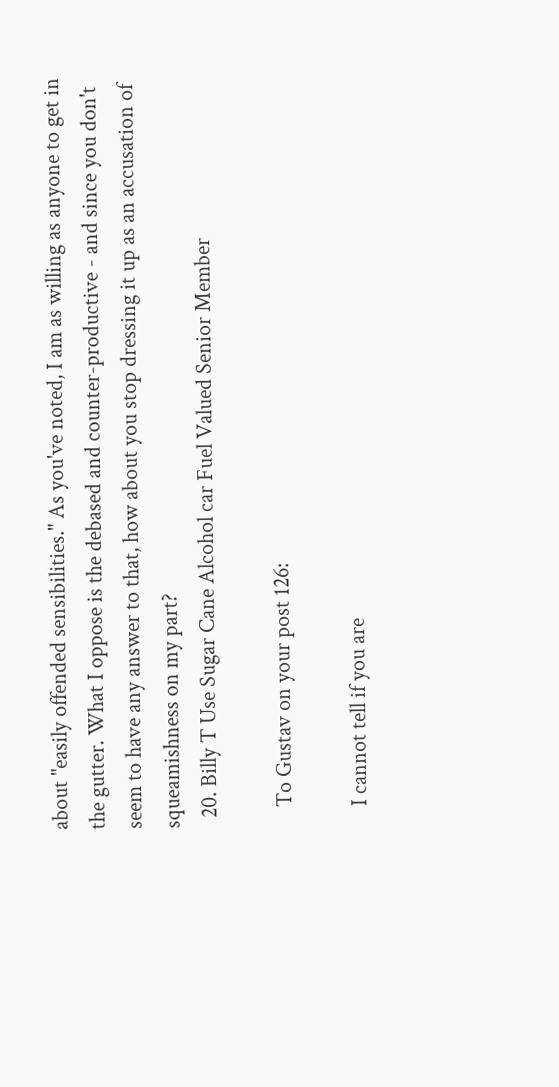about "easily offended sensibilities." As you've noted, I am as willing as anyone to get in the gutter. What I oppose is the debased and counter-productive - and since you don't seem to have any answer to that, how about you stop dressing it up as an accusation of squeamishness on my part?
  20. Billy T Use Sugar Cane Alcohol car Fuel Valued Senior Member

    To Gustav on your post 126:

    I cannot tell if you are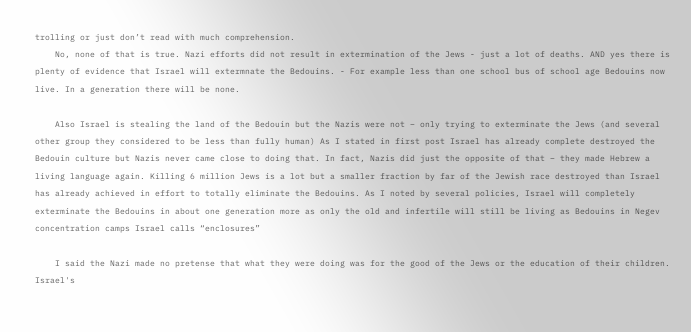trolling or just don’t read with much comprehension.
    No, none of that is true. Nazi efforts did not result in extermination of the Jews - just a lot of deaths. AND yes there is plenty of evidence that Israel will extermnate the Bedouins. - For example less than one school bus of school age Bedouins now live. In a generation there will be none.

    Also Israel is stealing the land of the Bedouin but the Nazis were not – only trying to exterminate the Jews (and several other group they considered to be less than fully human) As I stated in first post Israel has already complete destroyed the Bedouin culture but Nazis never came close to doing that. In fact, Nazis did just the opposite of that – they made Hebrew a living language again. Killing 6 million Jews is a lot but a smaller fraction by far of the Jewish race destroyed than Israel has already achieved in effort to totally eliminate the Bedouins. As I noted by several policies, Israel will completely exterminate the Bedouins in about one generation more as only the old and infertile will still be living as Bedouins in Negev concentration camps Israel calls “enclosures”

    I said the Nazi made no pretense that what they were doing was for the good of the Jews or the education of their children. Israel's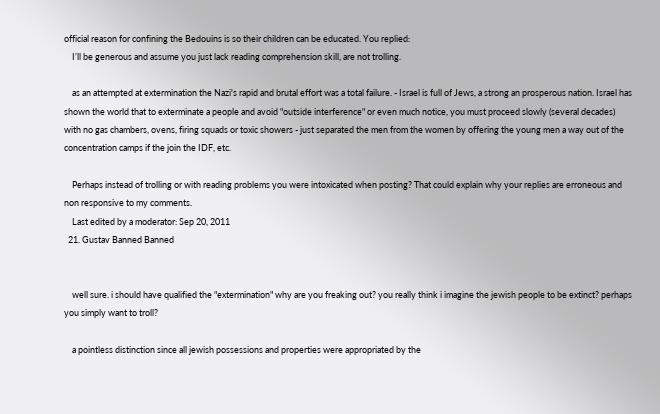official reason for confining the Bedouins is so their children can be educated. You replied:
    I’ll be generous and assume you just lack reading comprehension skill, are not trolling.

    as an attempted at extermination the Nazi's rapid and brutal effort was a total failure. - Israel is full of Jews, a strong an prosperous nation. Israel has shown the world that to exterminate a people and avoid "outside interference" or even much notice, you must proceed slowly (several decades) with no gas chambers, ovens, firing squads or toxic showers - just separated the men from the women by offering the young men a way out of the concentration camps if the join the IDF, etc.

    Perhaps instead of trolling or with reading problems you were intoxicated when posting? That could explain why your replies are erroneous and non responsive to my comments.
    Last edited by a moderator: Sep 20, 2011
  21. Gustav Banned Banned


    well sure. i should have qualified the "extermination" why are you freaking out? you really think i imagine the jewish people to be extinct? perhaps you simply want to troll?

    a pointless distinction since all jewish possessions and properties were appropriated by the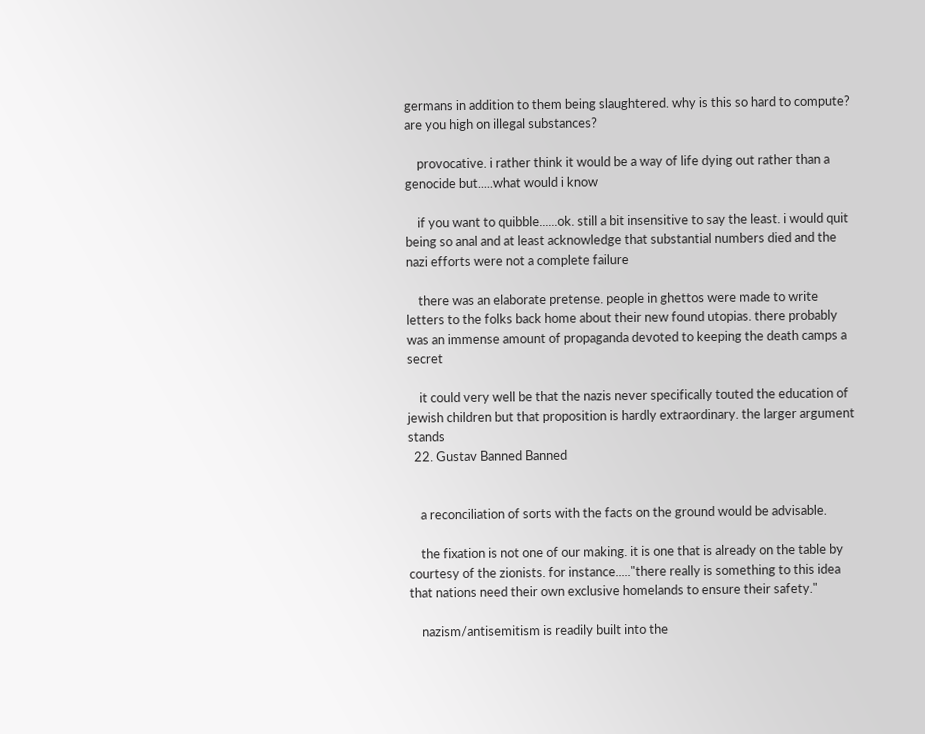germans in addition to them being slaughtered. why is this so hard to compute? are you high on illegal substances?

    provocative. i rather think it would be a way of life dying out rather than a genocide but.....what would i know

    if you want to quibble......ok. still a bit insensitive to say the least. i would quit being so anal and at least acknowledge that substantial numbers died and the nazi efforts were not a complete failure

    there was an elaborate pretense. people in ghettos were made to write letters to the folks back home about their new found utopias. there probably was an immense amount of propaganda devoted to keeping the death camps a secret

    it could very well be that the nazis never specifically touted the education of jewish children but that proposition is hardly extraordinary. the larger argument stands
  22. Gustav Banned Banned


    a reconciliation of sorts with the facts on the ground would be advisable.

    the fixation is not one of our making. it is one that is already on the table by courtesy of the zionists. for instance....."there really is something to this idea that nations need their own exclusive homelands to ensure their safety."

    nazism/antisemitism is readily built into the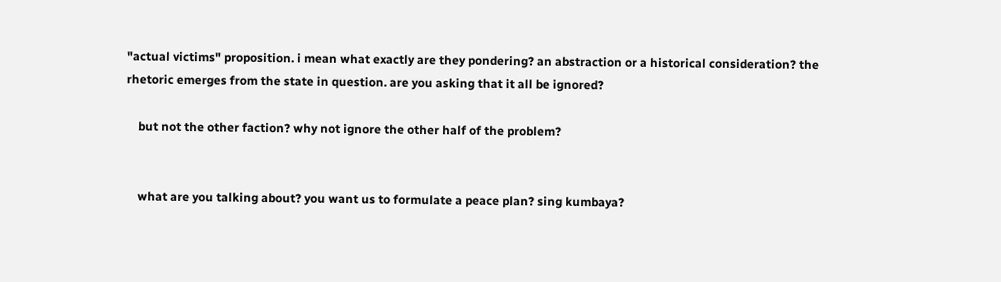"actual victims" proposition. i mean what exactly are they pondering? an abstraction or a historical consideration? the rhetoric emerges from the state in question. are you asking that it all be ignored?

    but not the other faction? why not ignore the other half of the problem?


    what are you talking about? you want us to formulate a peace plan? sing kumbaya?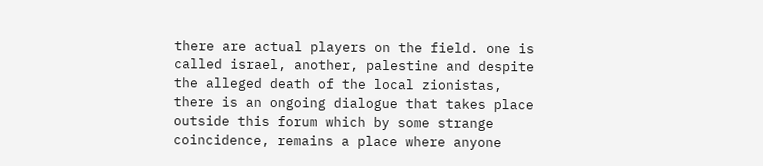there are actual players on the field. one is called israel, another, palestine and despite the alleged death of the local zionistas, there is an ongoing dialogue that takes place outside this forum which by some strange coincidence, remains a place where anyone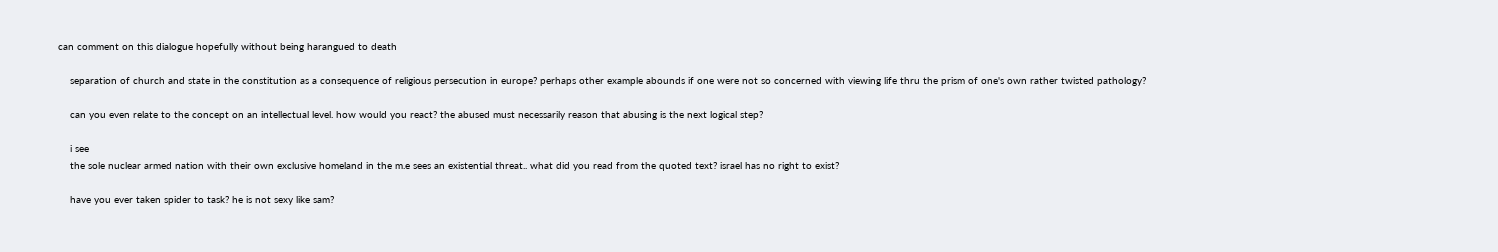can comment on this dialogue hopefully without being harangued to death

    separation of church and state in the constitution as a consequence of religious persecution in europe? perhaps other example abounds if one were not so concerned with viewing life thru the prism of one's own rather twisted pathology?

    can you even relate to the concept on an intellectual level. how would you react? the abused must necessarily reason that abusing is the next logical step?

    i see
    the sole nuclear armed nation with their own exclusive homeland in the m.e sees an existential threat.. what did you read from the quoted text? israel has no right to exist?

    have you ever taken spider to task? he is not sexy like sam?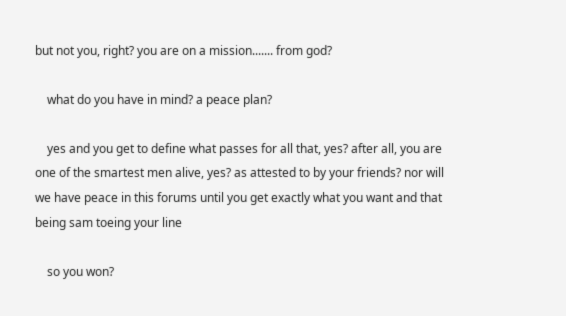but not you, right? you are on a mission....... from god?

    what do you have in mind? a peace plan?

    yes and you get to define what passes for all that, yes? after all, you are one of the smartest men alive, yes? as attested to by your friends? nor will we have peace in this forums until you get exactly what you want and that being sam toeing your line

    so you won?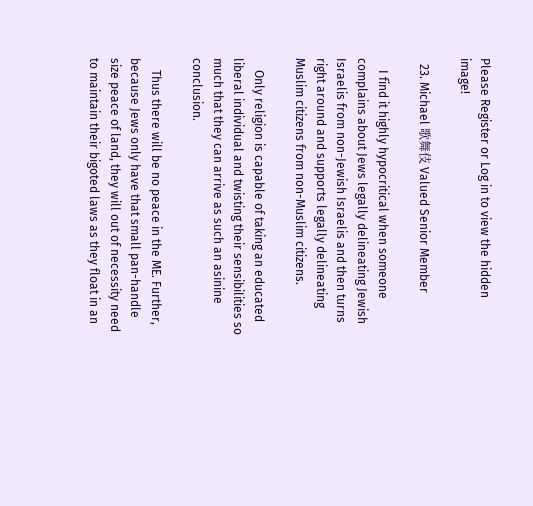Please Register or Log in to view the hidden image!

  23. Michael 歌舞伎 Valued Senior Member

    I find it highly hypocritical when someone complains about Jews legally delineating Jewish Israelis from non-Jewish Israelis and then turns right around and supports legally delineating Muslim citizens from non-Muslim citizens.

    Only religion is capable of taking an educated liberal individual and twisting their sensibilities so much that they can arrive as such an asinine conclusion.

    Thus there will be no peace in the ME. Further, because Jews only have that small pan-handle size peace of land, they will out of necessity need to maintain their bigoted laws as they float in an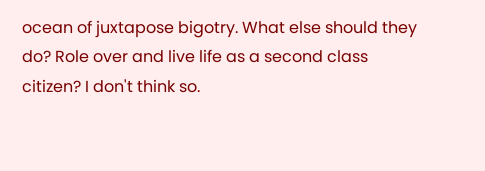ocean of juxtapose bigotry. What else should they do? Role over and live life as a second class citizen? I don't think so.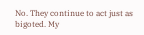No. They continue to act just as bigoted. My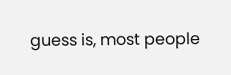guess is, most people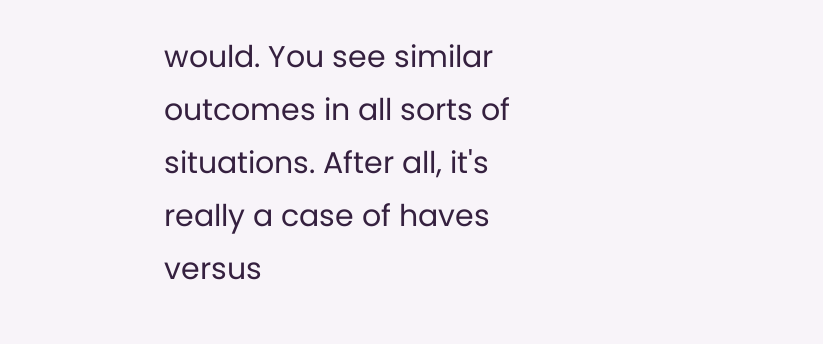would. You see similar outcomes in all sorts of situations. After all, it's really a case of haves versus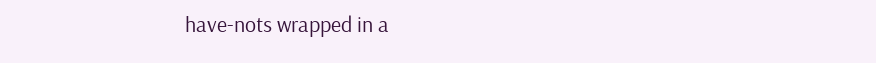have-nots wrapped in a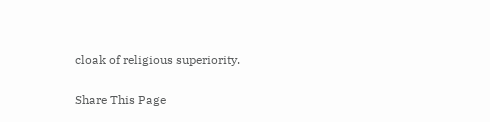cloak of religious superiority.

Share This Page